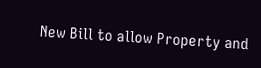New Bill to allow Property and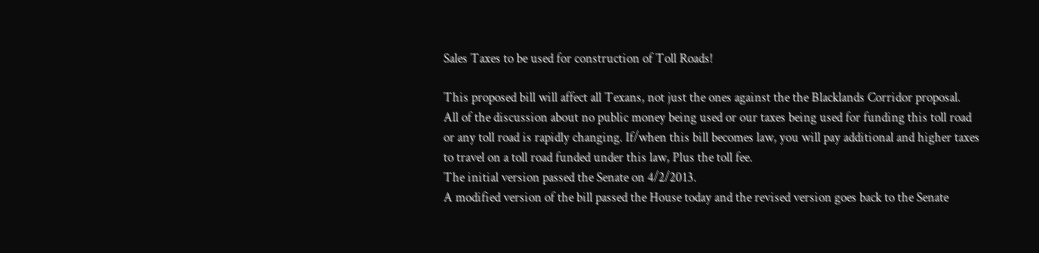Sales Taxes to be used for construction of Toll Roads!

This proposed bill will affect all Texans, not just the ones against the the Blacklands Corridor proposal.
All of the discussion about no public money being used or our taxes being used for funding this toll road or any toll road is rapidly changing. If/when this bill becomes law, you will pay additional and higher taxes to travel on a toll road funded under this law, Plus the toll fee.
The initial version passed the Senate on 4/2/2013.
A modified version of the bill passed the House today and the revised version goes back to the Senate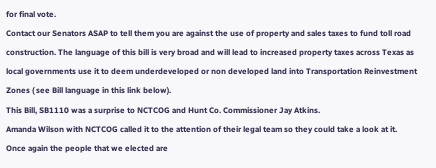for final vote.
Contact our Senators ASAP to tell them you are against the use of property and sales taxes to fund toll road construction. The language of this bill is very broad and will lead to increased property taxes across Texas as local governments use it to deem underdeveloped or non developed land into Transportation Reinvestment Zones ( see Bill language in this link below).
This Bill, SB1110 was a surprise to NCTCOG and Hunt Co. Commissioner Jay Atkins.
Amanda Wilson with NCTCOG called it to the attention of their legal team so they could take a look at it.
Once again the people that we elected are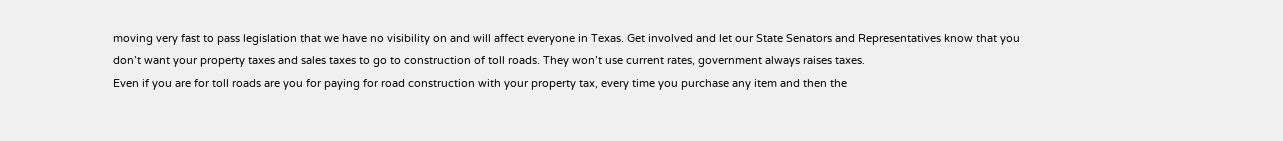moving very fast to pass legislation that we have no visibility on and will affect everyone in Texas. Get involved and let our State Senators and Representatives know that you don’t want your property taxes and sales taxes to go to construction of toll roads. They won’t use current rates, government always raises taxes.
Even if you are for toll roads are you for paying for road construction with your property tax, every time you purchase any item and then the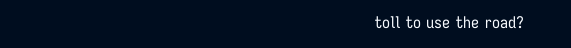toll to use the road?